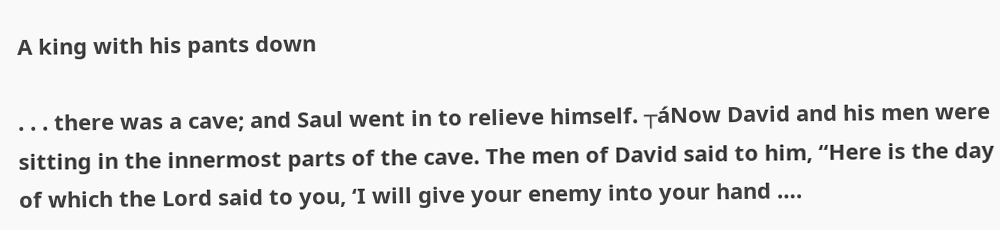A king with his pants down

. . . there was a cave; and Saul went in to relieve himself. ┬áNow David and his men were sitting in the innermost parts of the cave. The men of David said to him, “Here is the day of which the Lord said to you, ‘I will give your enemy into your hand ….